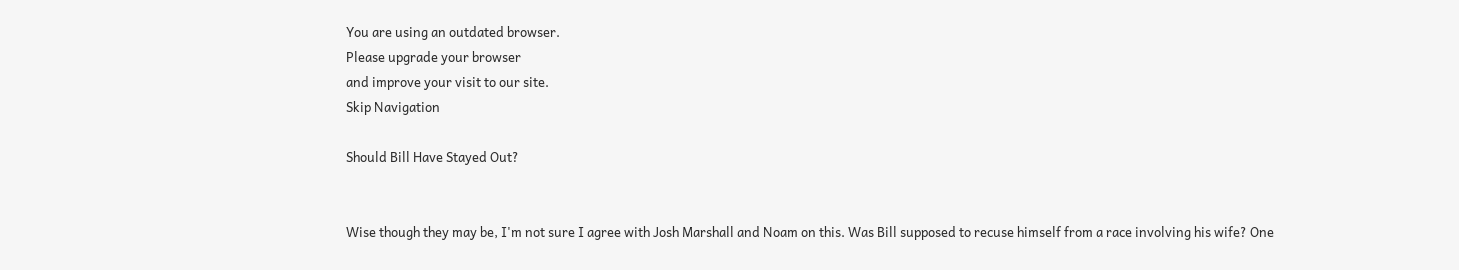You are using an outdated browser.
Please upgrade your browser
and improve your visit to our site.
Skip Navigation

Should Bill Have Stayed Out?


Wise though they may be, I'm not sure I agree with Josh Marshall and Noam on this. Was Bill supposed to recuse himself from a race involving his wife? One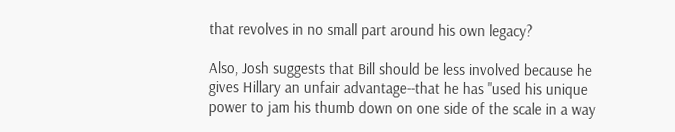that revolves in no small part around his own legacy?

Also, Josh suggests that Bill should be less involved because he gives Hillary an unfair advantage--that he has "used his unique power to jam his thumb down on one side of the scale in a way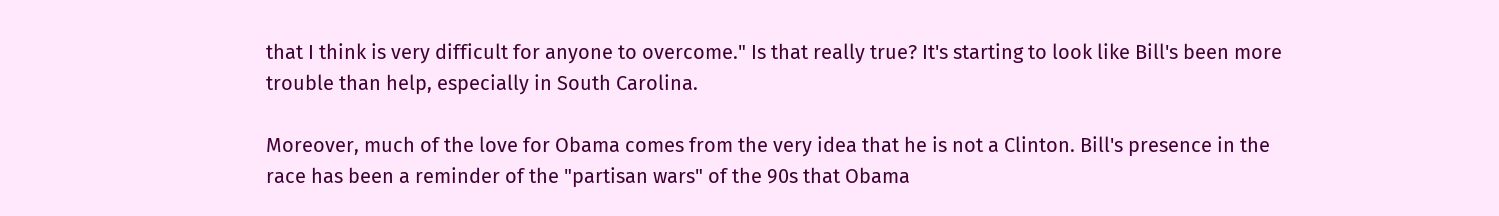that I think is very difficult for anyone to overcome." Is that really true? It's starting to look like Bill's been more trouble than help, especially in South Carolina.

Moreover, much of the love for Obama comes from the very idea that he is not a Clinton. Bill's presence in the race has been a reminder of the "partisan wars" of the 90s that Obama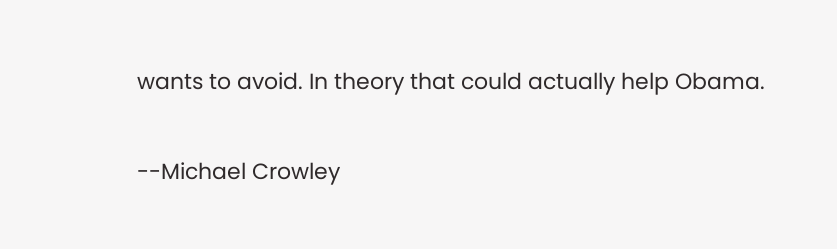wants to avoid. In theory that could actually help Obama.

--Michael Crowley